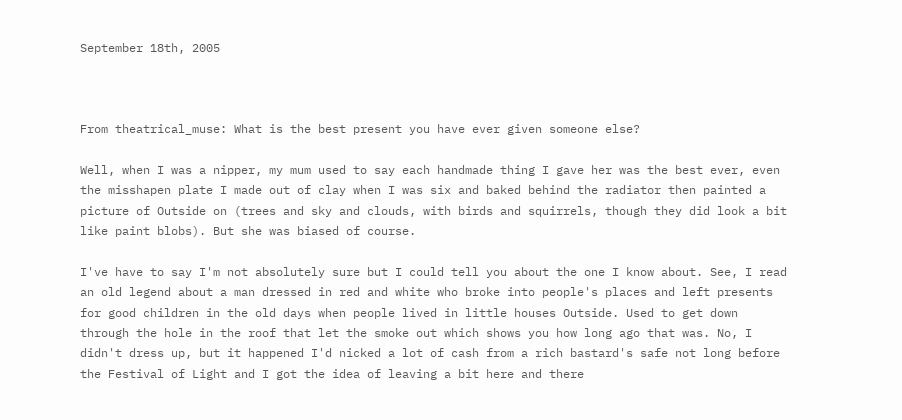September 18th, 2005



From theatrical_muse: What is the best present you have ever given someone else?

Well, when I was a nipper, my mum used to say each handmade thing I gave her was the best ever, even the misshapen plate I made out of clay when I was six and baked behind the radiator then painted a picture of Outside on (trees and sky and clouds, with birds and squirrels, though they did look a bit like paint blobs). But she was biased of course.

I've have to say I'm not absolutely sure but I could tell you about the one I know about. See, I read an old legend about a man dressed in red and white who broke into people's places and left presents for good children in the old days when people lived in little houses Outside. Used to get down through the hole in the roof that let the smoke out which shows you how long ago that was. No, I didn't dress up, but it happened I'd nicked a lot of cash from a rich bastard's safe not long before the Festival of Light and I got the idea of leaving a bit here and there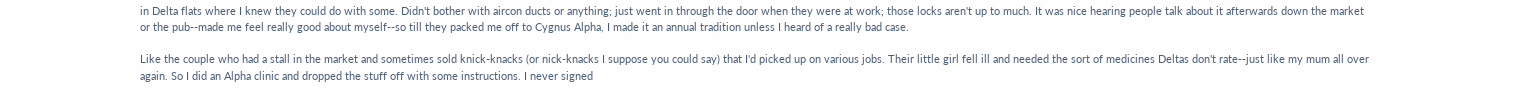in Delta flats where I knew they could do with some. Didn't bother with aircon ducts or anything; just went in through the door when they were at work; those locks aren't up to much. It was nice hearing people talk about it afterwards down the market or the pub--made me feel really good about myself--so till they packed me off to Cygnus Alpha, I made it an annual tradition unless I heard of a really bad case.

Like the couple who had a stall in the market and sometimes sold knick-knacks (or nick-knacks I suppose you could say) that I'd picked up on various jobs. Their little girl fell ill and needed the sort of medicines Deltas don't rate--just like my mum all over again. So I did an Alpha clinic and dropped the stuff off with some instructions. I never signed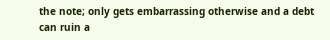the note; only gets embarrassing otherwise and a debt can ruin a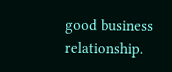good business relationship.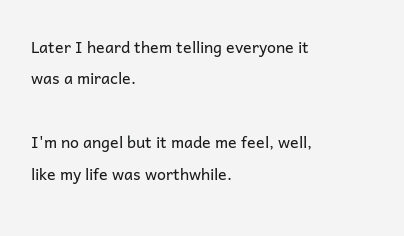Later I heard them telling everyone it was a miracle.

I'm no angel but it made me feel, well, like my life was worthwhile.